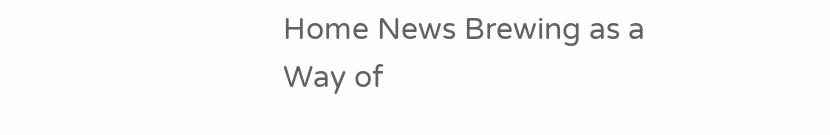Home News Brewing as a Way of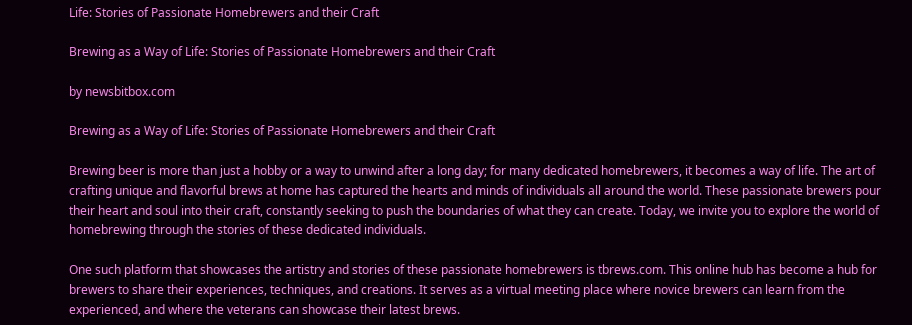Life: Stories of Passionate Homebrewers and their Craft

Brewing as a Way of Life: Stories of Passionate Homebrewers and their Craft

by newsbitbox.com

Brewing as a Way of Life: Stories of Passionate Homebrewers and their Craft

Brewing beer is more than just a hobby or a way to unwind after a long day; for many dedicated homebrewers, it becomes a way of life. The art of crafting unique and flavorful brews at home has captured the hearts and minds of individuals all around the world. These passionate brewers pour their heart and soul into their craft, constantly seeking to push the boundaries of what they can create. Today, we invite you to explore the world of homebrewing through the stories of these dedicated individuals.

One such platform that showcases the artistry and stories of these passionate homebrewers is tbrews.com. This online hub has become a hub for brewers to share their experiences, techniques, and creations. It serves as a virtual meeting place where novice brewers can learn from the experienced, and where the veterans can showcase their latest brews.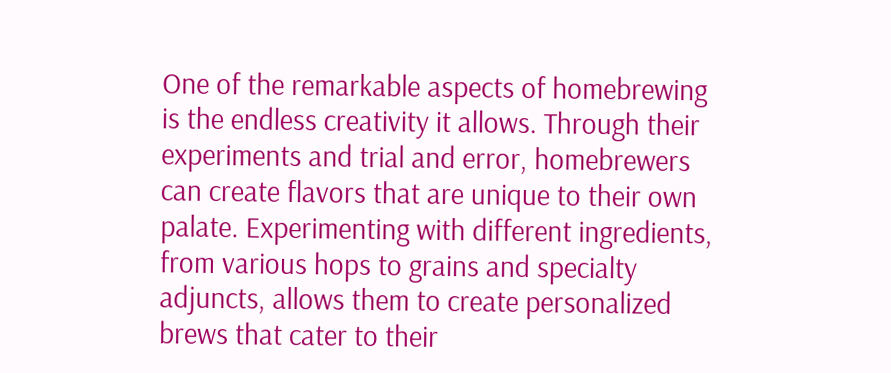One of the remarkable aspects of homebrewing is the endless creativity it allows. Through their experiments and trial and error, homebrewers can create flavors that are unique to their own palate. Experimenting with different ingredients, from various hops to grains and specialty adjuncts, allows them to create personalized brews that cater to their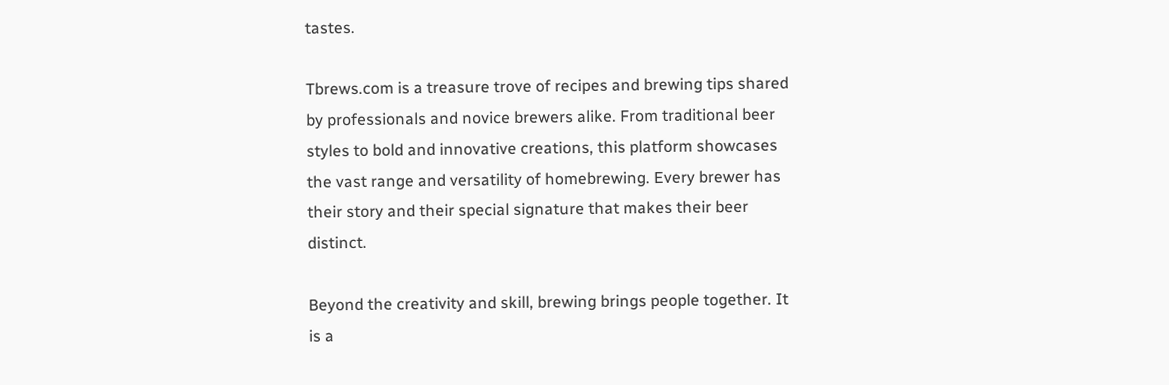tastes.

Tbrews.com is a treasure trove of recipes and brewing tips shared by professionals and novice brewers alike. From traditional beer styles to bold and innovative creations, this platform showcases the vast range and versatility of homebrewing. Every brewer has their story and their special signature that makes their beer distinct.

Beyond the creativity and skill, brewing brings people together. It is a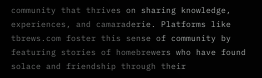community that thrives on sharing knowledge, experiences, and camaraderie. Platforms like tbrews.com foster this sense of community by featuring stories of homebrewers who have found solace and friendship through their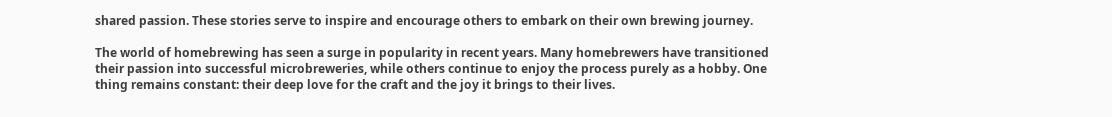shared passion. These stories serve to inspire and encourage others to embark on their own brewing journey.

The world of homebrewing has seen a surge in popularity in recent years. Many homebrewers have transitioned their passion into successful microbreweries, while others continue to enjoy the process purely as a hobby. One thing remains constant: their deep love for the craft and the joy it brings to their lives.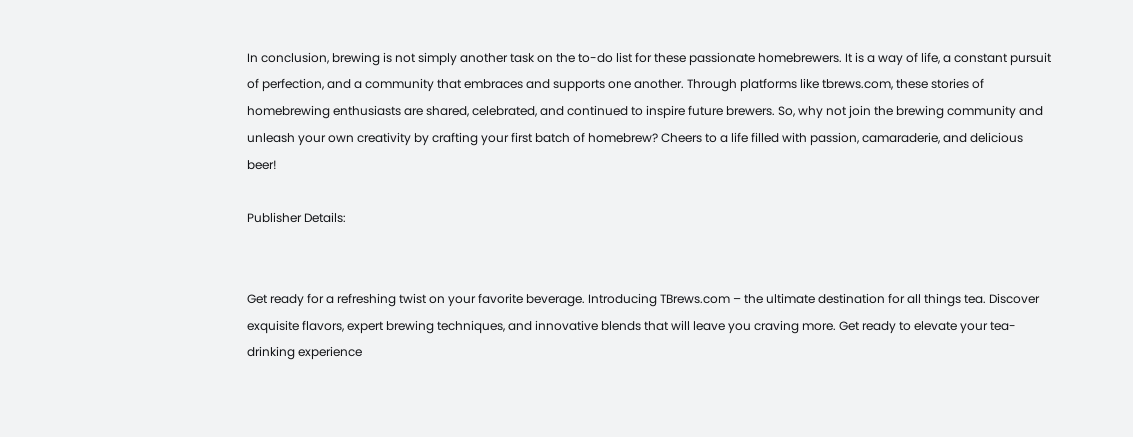In conclusion, brewing is not simply another task on the to-do list for these passionate homebrewers. It is a way of life, a constant pursuit of perfection, and a community that embraces and supports one another. Through platforms like tbrews.com, these stories of homebrewing enthusiasts are shared, celebrated, and continued to inspire future brewers. So, why not join the brewing community and unleash your own creativity by crafting your first batch of homebrew? Cheers to a life filled with passion, camaraderie, and delicious beer!

Publisher Details:


Get ready for a refreshing twist on your favorite beverage. Introducing TBrews.com – the ultimate destination for all things tea. Discover exquisite flavors, expert brewing techniques, and innovative blends that will leave you craving more. Get ready to elevate your tea-drinking experience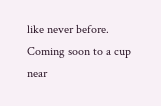like never before. Coming soon to a cup near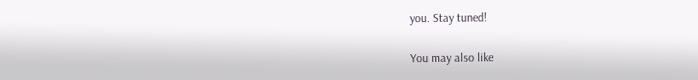you. Stay tuned!

You may also like